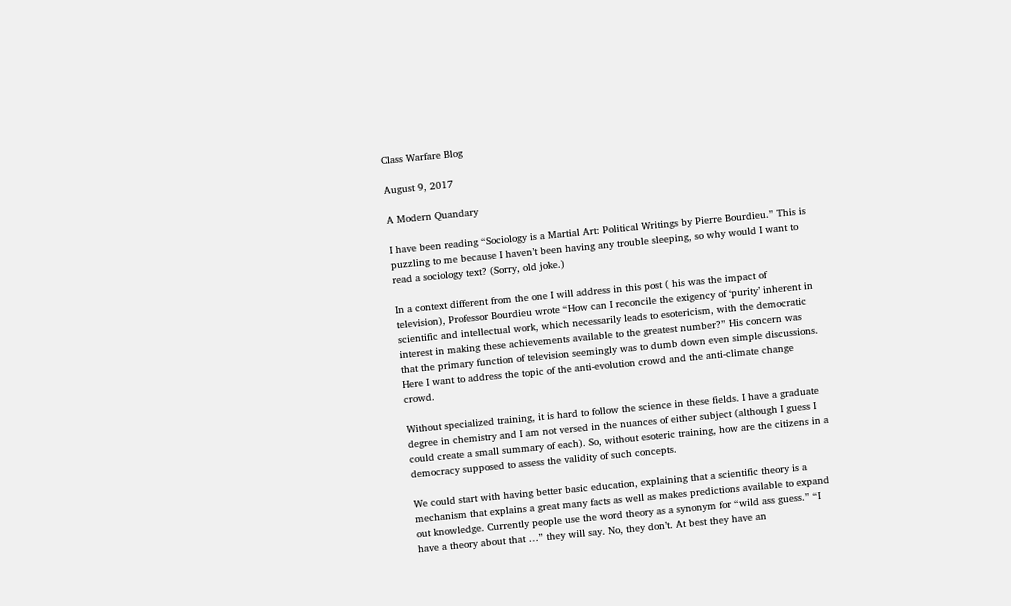Class Warfare Blog

August 9, 2017

A Modern Quandary

I have been reading “Sociology is a Martial Art: Political Writings by Pierre Bourdieu.” This is puzzling to me because I haven’t been having any trouble sleeping, so why would I want to read a sociology text? (Sorry, old joke.)

In a context different from the one I will address in this post ( his was the impact of television), Professor Bourdieu wrote “How can I reconcile the exigency of ‘purity’ inherent in scientific and intellectual work, which necessarily leads to esotericism, with the democratic interest in making these achievements available to the greatest number?” His concern was that the primary function of television seemingly was to dumb down even simple discussions. Here I want to address the topic of the anti-evolution crowd and the anti-climate change crowd.

Without specialized training, it is hard to follow the science in these fields. I have a graduate degree in chemistry and I am not versed in the nuances of either subject (although I guess I could create a small summary of each). So, without esoteric training, how are the citizens in a democracy supposed to assess the validity of such concepts.

We could start with having better basic education, explaining that a scientific theory is a mechanism that explains a great many facts as well as makes predictions available to expand out knowledge. Currently people use the word theory as a synonym for “wild ass guess.” “I have a theory about that …” they will say. No, they don’t. At best they have an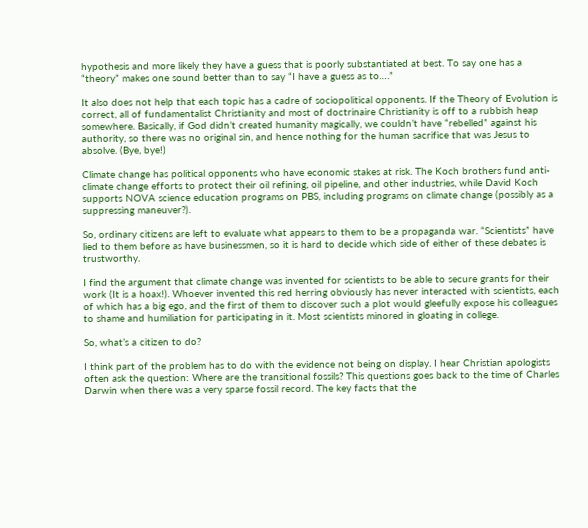hypothesis and more likely they have a guess that is poorly substantiated at best. To say one has a “theory” makes one sound better than to say “I have a guess as to….”

It also does not help that each topic has a cadre of sociopolitical opponents. If the Theory of Evolution is correct, all of fundamentalist Christianity and most of doctrinaire Christianity is off to a rubbish heap somewhere. Basically, if God didn’t created humanity magically, we couldn’t have “rebelled” against his authority, so there was no original sin, and hence nothing for the human sacrifice that was Jesus to absolve. (Bye, bye!)

Climate change has political opponents who have economic stakes at risk. The Koch brothers fund anti-climate change efforts to protect their oil refining, oil pipeline, and other industries, while David Koch supports NOVA science education programs on PBS, including programs on climate change (possibly as a suppressing maneuver?).

So, ordinary citizens are left to evaluate what appears to them to be a propaganda war. “Scientists” have lied to them before as have businessmen, so it is hard to decide which side of either of these debates is trustworthy.

I find the argument that climate change was invented for scientists to be able to secure grants for their work (It is a hoax!). Whoever invented this red herring obviously has never interacted with scientists, each of which has a big ego, and the first of them to discover such a plot would gleefully expose his colleagues to shame and humiliation for participating in it. Most scientists minored in gloating in college.

So, what’s a citizen to do?

I think part of the problem has to do with the evidence not being on display. I hear Christian apologists often ask the question: Where are the transitional fossils? This questions goes back to the time of Charles Darwin when there was a very sparse fossil record. The key facts that the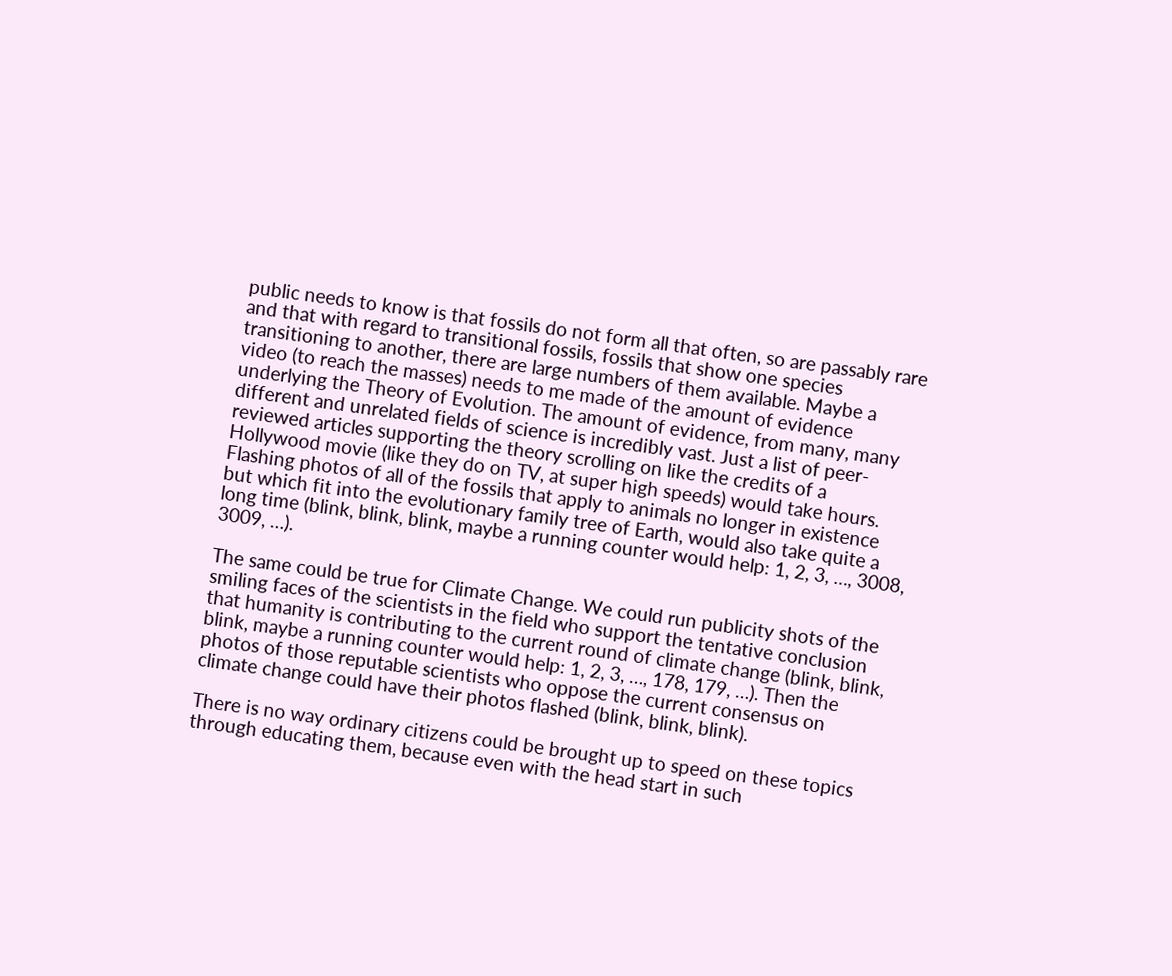public needs to know is that fossils do not form all that often, so are passably rare and that with regard to transitional fossils, fossils that show one species transitioning to another, there are large numbers of them available. Maybe a video (to reach the masses) needs to me made of the amount of evidence underlying the Theory of Evolution. The amount of evidence, from many, many different and unrelated fields of science is incredibly vast. Just a list of peer-reviewed articles supporting the theory scrolling on like the credits of a Hollywood movie (like they do on TV, at super high speeds) would take hours. Flashing photos of all of the fossils that apply to animals no longer in existence but which fit into the evolutionary family tree of Earth, would also take quite a long time (blink, blink, blink, maybe a running counter would help: 1, 2, 3, …, 3008, 3009, …).

The same could be true for Climate Change. We could run publicity shots of the smiling faces of the scientists in the field who support the tentative conclusion that humanity is contributing to the current round of climate change (blink, blink, blink, maybe a running counter would help: 1, 2, 3, …, 178, 179, …). Then the photos of those reputable scientists who oppose the current consensus on climate change could have their photos flashed (blink, blink, blink).

There is no way ordinary citizens could be brought up to speed on these topics through educating them, because even with the head start in such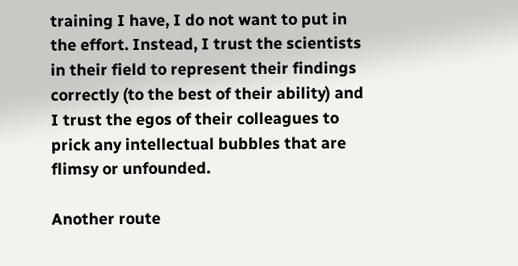training I have, I do not want to put in the effort. Instead, I trust the scientists in their field to represent their findings correctly (to the best of their ability) and I trust the egos of their colleagues to prick any intellectual bubbles that are flimsy or unfounded.

Another route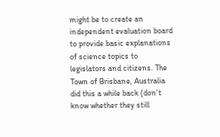might be to create an independent evaluation board to provide basic explanations of science topics to legislators and citizens. The Town of Brisbane, Australia did this a while back (don’t know whether they still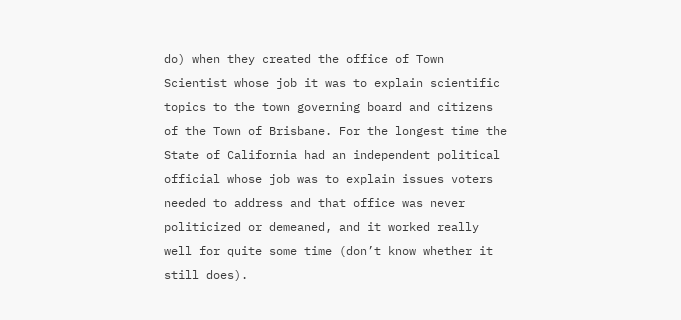do) when they created the office of Town Scientist whose job it was to explain scientific topics to the town governing board and citizens of the Town of Brisbane. For the longest time the State of California had an independent political official whose job was to explain issues voters needed to address and that office was never politicized or demeaned, and it worked really well for quite some time (don’t know whether it still does).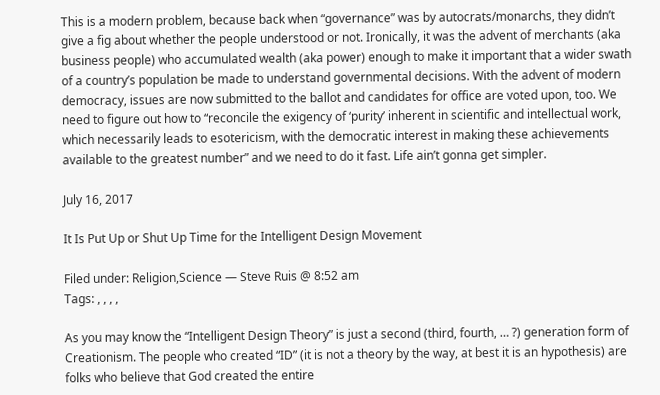This is a modern problem, because back when “governance” was by autocrats/monarchs, they didn’t give a fig about whether the people understood or not. Ironically, it was the advent of merchants (aka business people) who accumulated wealth (aka power) enough to make it important that a wider swath of a country’s population be made to understand governmental decisions. With the advent of modern democracy, issues are now submitted to the ballot and candidates for office are voted upon, too. We need to figure out how to “reconcile the exigency of ‘purity’ inherent in scientific and intellectual work, which necessarily leads to esotericism, with the democratic interest in making these achievements available to the greatest number” and we need to do it fast. Life ain’t gonna get simpler.

July 16, 2017

It Is Put Up or Shut Up Time for the Intelligent Design Movement

Filed under: Religion,Science — Steve Ruis @ 8:52 am
Tags: , , , ,

As you may know the “Intelligent Design Theory” is just a second (third, fourth, … ?) generation form of Creationism. The people who created “ID” (it is not a theory by the way, at best it is an hypothesis) are folks who believe that God created the entire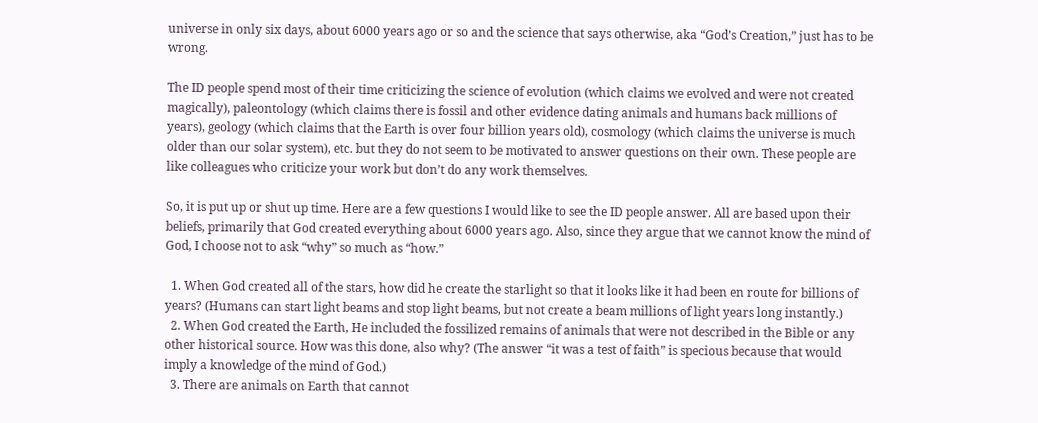universe in only six days, about 6000 years ago or so and the science that says otherwise, aka “God’s Creation,” just has to be wrong.

The ID people spend most of their time criticizing the science of evolution (which claims we evolved and were not created magically), paleontology (which claims there is fossil and other evidence dating animals and humans back millions of years), geology (which claims that the Earth is over four billion years old), cosmology (which claims the universe is much older than our solar system), etc. but they do not seem to be motivated to answer questions on their own. These people are like colleagues who criticize your work but don’t do any work themselves.

So, it is put up or shut up time. Here are a few questions I would like to see the ID people answer. All are based upon their beliefs, primarily that God created everything about 6000 years ago. Also, since they argue that we cannot know the mind of God, I choose not to ask “why” so much as “how.”

  1. When God created all of the stars, how did he create the starlight so that it looks like it had been en route for billions of years? (Humans can start light beams and stop light beams, but not create a beam millions of light years long instantly.)
  2. When God created the Earth, He included the fossilized remains of animals that were not described in the Bible or any other historical source. How was this done, also why? (The answer “it was a test of faith” is specious because that would imply a knowledge of the mind of God.)
  3. There are animals on Earth that cannot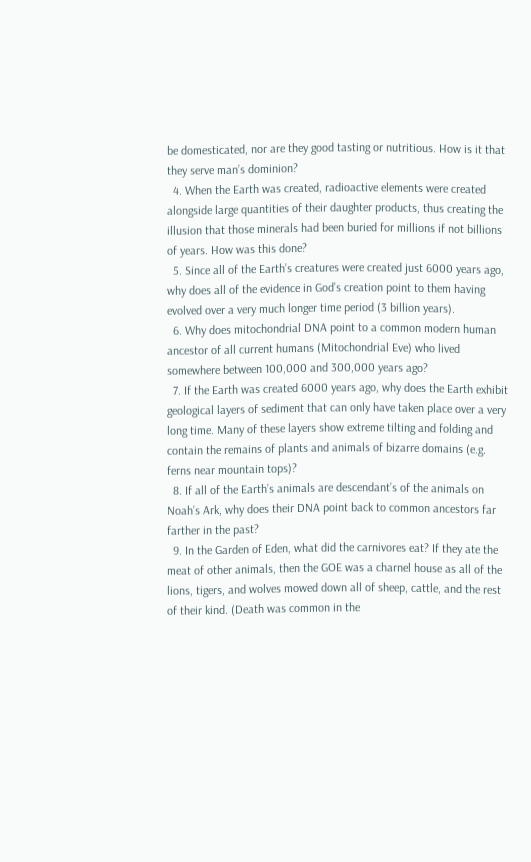be domesticated, nor are they good tasting or nutritious. How is it that they serve man’s dominion?
  4. When the Earth was created, radioactive elements were created alongside large quantities of their daughter products, thus creating the illusion that those minerals had been buried for millions if not billions of years. How was this done?
  5. Since all of the Earth’s creatures were created just 6000 years ago, why does all of the evidence in God’s creation point to them having evolved over a very much longer time period (3 billion years).
  6. Why does mitochondrial DNA point to a common modern human ancestor of all current humans (Mitochondrial Eve) who lived somewhere between 100,000 and 300,000 years ago?
  7. If the Earth was created 6000 years ago, why does the Earth exhibit geological layers of sediment that can only have taken place over a very long time. Many of these layers show extreme tilting and folding and contain the remains of plants and animals of bizarre domains (e.g. ferns near mountain tops)?
  8. If all of the Earth’s animals are descendant’s of the animals on Noah’s Ark, why does their DNA point back to common ancestors far farther in the past?
  9. In the Garden of Eden, what did the carnivores eat? If they ate the meat of other animals, then the GOE was a charnel house as all of the lions, tigers, and wolves mowed down all of sheep, cattle, and the rest of their kind. (Death was common in the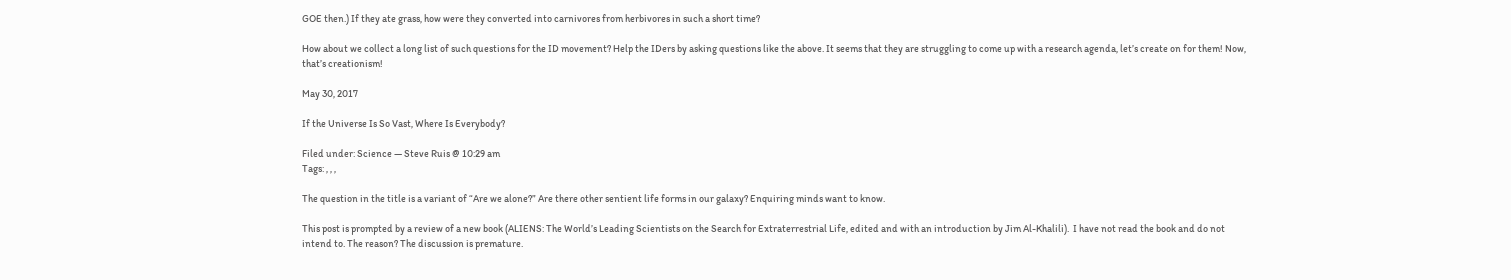GOE then.) If they ate grass, how were they converted into carnivores from herbivores in such a short time?

How about we collect a long list of such questions for the ID movement? Help the IDers by asking questions like the above. It seems that they are struggling to come up with a research agenda, let’s create on for them! Now, that’s creationism!

May 30, 2017

If the Universe Is So Vast, Where Is Everybody?

Filed under: Science — Steve Ruis @ 10:29 am
Tags: , , ,

The question in the title is a variant of “Are we alone?” Are there other sentient life forms in our galaxy? Enquiring minds want to know.

This post is prompted by a review of a new book (ALIENS: The World’s Leading Scientists on the Search for Extraterrestrial Life, edited and with an introduction by Jim Al-Khalili).  I have not read the book and do not intend to. The reason? The discussion is premature.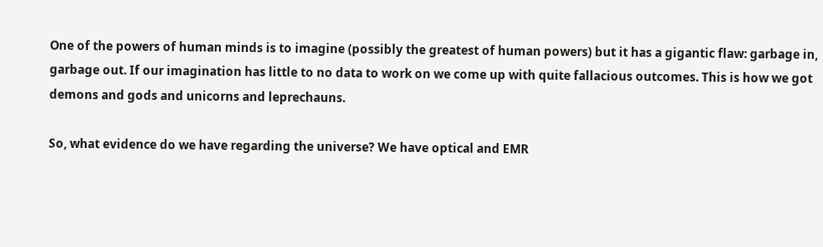One of the powers of human minds is to imagine (possibly the greatest of human powers) but it has a gigantic flaw: garbage in, garbage out. If our imagination has little to no data to work on we come up with quite fallacious outcomes. This is how we got demons and gods and unicorns and leprechauns.

So, what evidence do we have regarding the universe? We have optical and EMR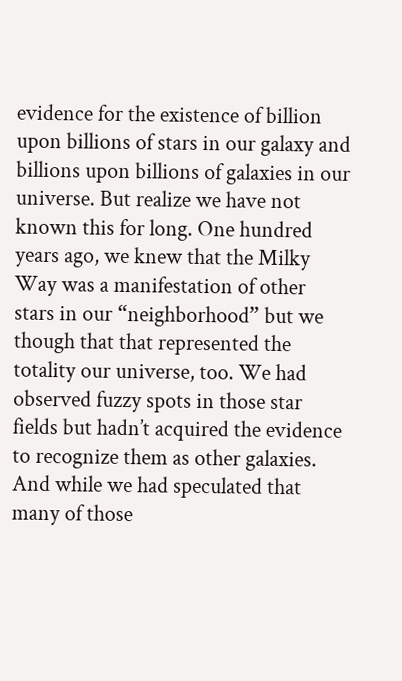evidence for the existence of billion upon billions of stars in our galaxy and billions upon billions of galaxies in our universe. But realize we have not known this for long. One hundred years ago, we knew that the Milky Way was a manifestation of other stars in our “neighborhood” but we though that that represented the totality our universe, too. We had observed fuzzy spots in those star fields but hadn’t acquired the evidence to recognize them as other galaxies. And while we had speculated that many of those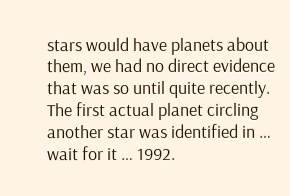stars would have planets about them, we had no direct evidence that was so until quite recently. The first actual planet circling another star was identified in … wait for it … 1992.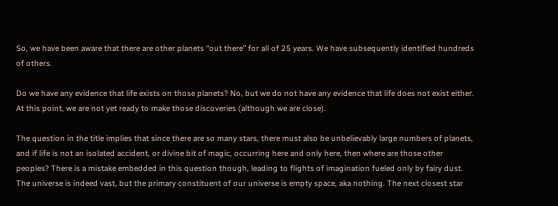So, we have been aware that there are other planets “out there” for all of 25 years. We have subsequently identified hundreds of others.

Do we have any evidence that life exists on those planets? No, but we do not have any evidence that life does not exist either. At this point, we are not yet ready to make those discoveries (although we are close).

The question in the title implies that since there are so many stars, there must also be unbelievably large numbers of planets, and if life is not an isolated accident, or divine bit of magic, occurring here and only here, then where are those other peoples? There is a mistake embedded in this question though, leading to flights of imagination fueled only by fairy dust. The universe is indeed vast, but the primary constituent of our universe is empty space, aka nothing. The next closest star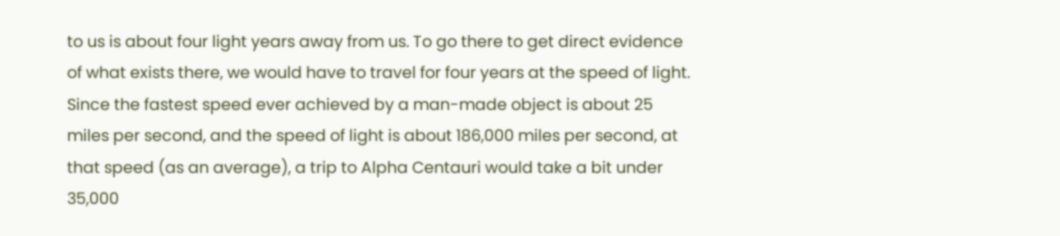to us is about four light years away from us. To go there to get direct evidence of what exists there, we would have to travel for four years at the speed of light. Since the fastest speed ever achieved by a man-made object is about 25 miles per second, and the speed of light is about 186,000 miles per second, at that speed (as an average), a trip to Alpha Centauri would take a bit under 35,000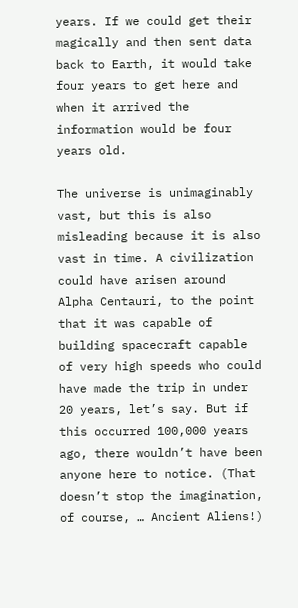years. If we could get their magically and then sent data back to Earth, it would take four years to get here and when it arrived the information would be four years old.

The universe is unimaginably vast, but this is also misleading because it is also vast in time. A civilization could have arisen around Alpha Centauri, to the point that it was capable of building spacecraft capable of very high speeds who could have made the trip in under 20 years, let’s say. But if this occurred 100,000 years ago, there wouldn’t have been anyone here to notice. (That doesn’t stop the imagination, of course, … Ancient Aliens!)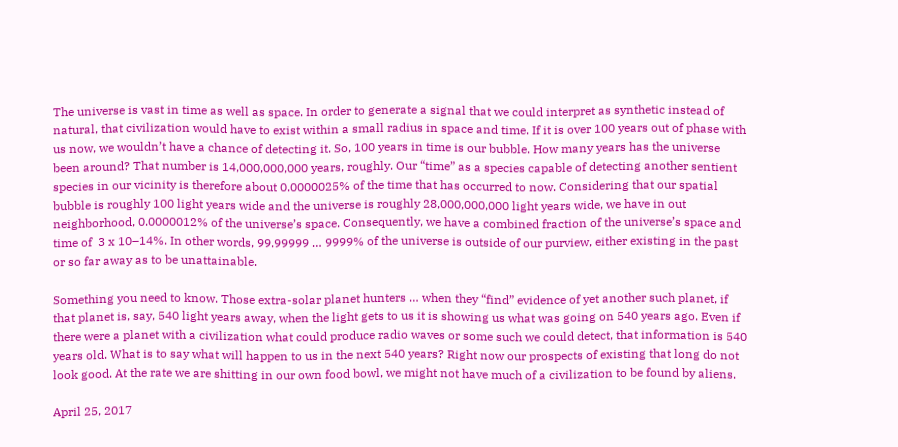The universe is vast in time as well as space. In order to generate a signal that we could interpret as synthetic instead of natural, that civilization would have to exist within a small radius in space and time. If it is over 100 years out of phase with us now, we wouldn’t have a chance of detecting it. So, 100 years in time is our bubble. How many years has the universe been around? That number is 14,000,000,000 years, roughly. Our “time” as a species capable of detecting another sentient species in our vicinity is therefore about 0.0000025% of the time that has occurred to now. Considering that our spatial bubble is roughly 100 light years wide and the universe is roughly 28,000,000,000 light years wide, we have in out neighborhood, 0.0000012% of the universe’s space. Consequently, we have a combined fraction of the universe’s space and time of  3 x 10–14%. In other words, 99.99999 … 9999% of the universe is outside of our purview, either existing in the past or so far away as to be unattainable.

Something you need to know. Those extra-solar planet hunters … when they “find” evidence of yet another such planet, if that planet is, say, 540 light years away, when the light gets to us it is showing us what was going on 540 years ago. Even if there were a planet with a civilization what could produce radio waves or some such we could detect, that information is 540 years old. What is to say what will happen to us in the next 540 years? Right now our prospects of existing that long do not look good. At the rate we are shitting in our own food bowl, we might not have much of a civilization to be found by aliens.

April 25, 2017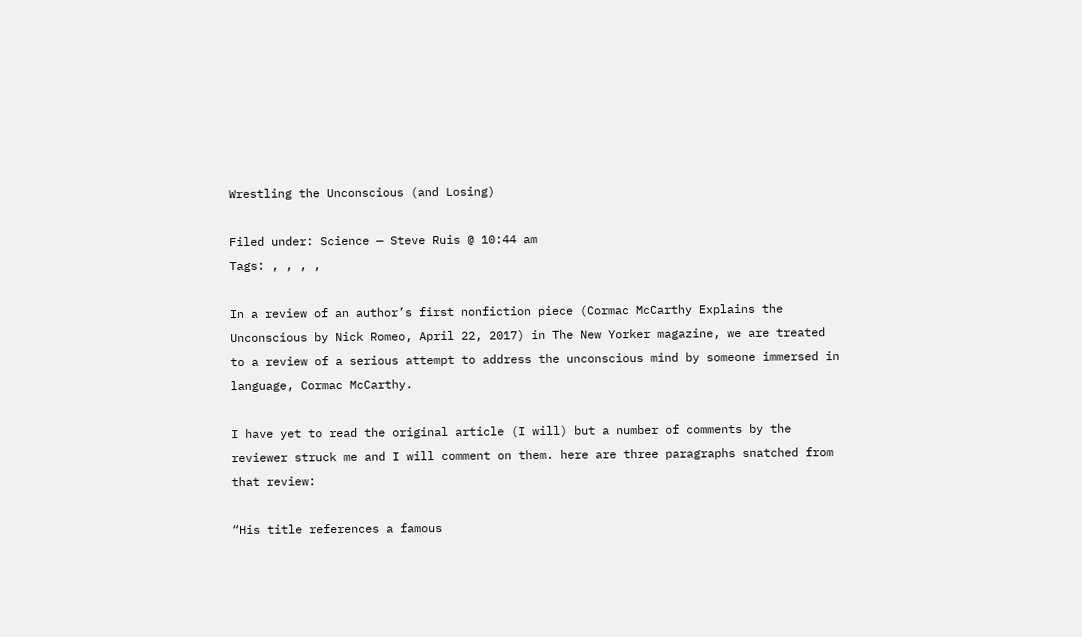Wrestling the Unconscious (and Losing)

Filed under: Science — Steve Ruis @ 10:44 am
Tags: , , , ,

In a review of an author’s first nonfiction piece (Cormac McCarthy Explains the Unconscious by Nick Romeo, April 22, 2017) in The New Yorker magazine, we are treated to a review of a serious attempt to address the unconscious mind by someone immersed in language, Cormac McCarthy.

I have yet to read the original article (I will) but a number of comments by the reviewer struck me and I will comment on them. here are three paragraphs snatched from that review:

“His title references a famous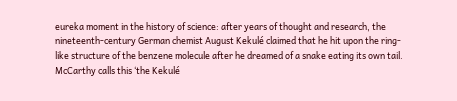eureka moment in the history of science: after years of thought and research, the nineteenth-century German chemist August Kekulé claimed that he hit upon the ring-like structure of the benzene molecule after he dreamed of a snake eating its own tail. McCarthy calls this ‘the Kekulé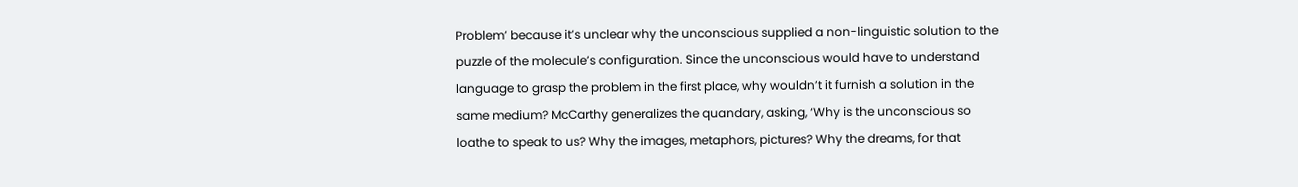Problem’ because it’s unclear why the unconscious supplied a non-linguistic solution to the puzzle of the molecule’s configuration. Since the unconscious would have to understand language to grasp the problem in the first place, why wouldn’t it furnish a solution in the same medium? McCarthy generalizes the quandary, asking, ‘Why is the unconscious so loathe to speak to us? Why the images, metaphors, pictures? Why the dreams, for that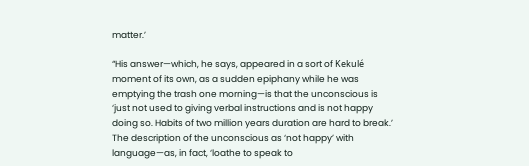matter.’

“His answer—which, he says, appeared in a sort of Kekulé moment of its own, as a sudden epiphany while he was emptying the trash one morning—is that the unconscious is ‘just not used to giving verbal instructions and is not happy doing so. Habits of two million years duration are hard to break.’ The description of the unconscious as ‘not happy’ with language—as, in fact, ‘loathe to speak to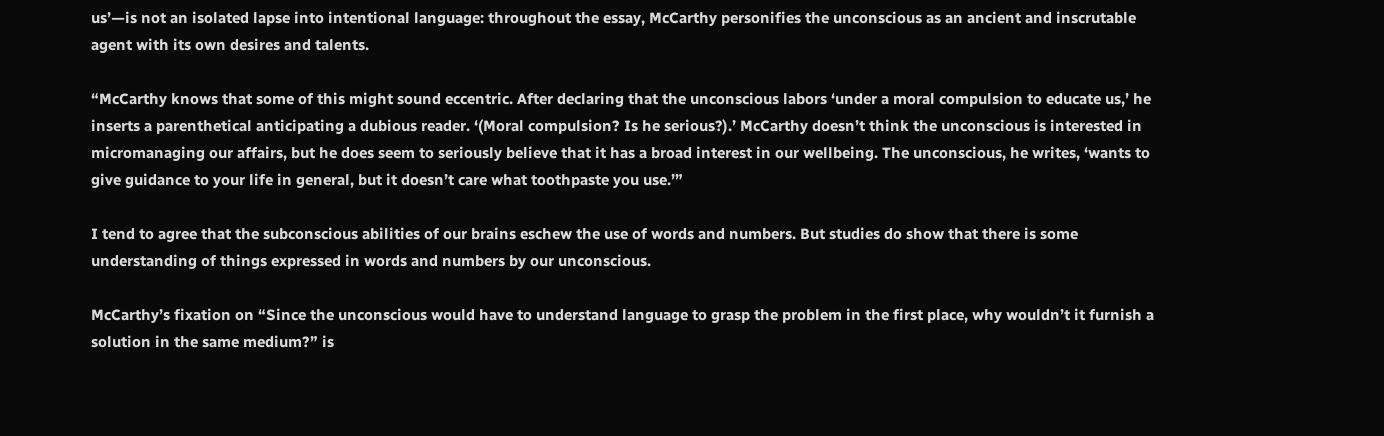us’—is not an isolated lapse into intentional language: throughout the essay, McCarthy personifies the unconscious as an ancient and inscrutable agent with its own desires and talents.

“McCarthy knows that some of this might sound eccentric. After declaring that the unconscious labors ‘under a moral compulsion to educate us,’ he inserts a parenthetical anticipating a dubious reader. ‘(Moral compulsion? Is he serious?).’ McCarthy doesn’t think the unconscious is interested in micromanaging our affairs, but he does seem to seriously believe that it has a broad interest in our wellbeing. The unconscious, he writes, ‘wants to give guidance to your life in general, but it doesn’t care what toothpaste you use.’”

I tend to agree that the subconscious abilities of our brains eschew the use of words and numbers. But studies do show that there is some understanding of things expressed in words and numbers by our unconscious.

McCarthy’s fixation on “Since the unconscious would have to understand language to grasp the problem in the first place, why wouldn’t it furnish a solution in the same medium?” is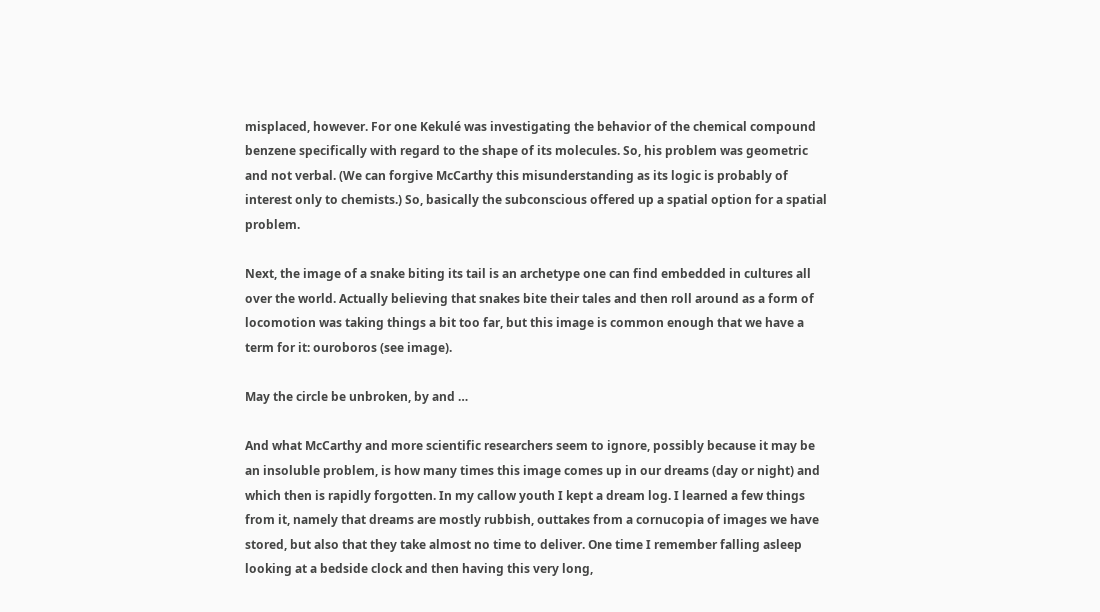misplaced, however. For one Kekulé was investigating the behavior of the chemical compound benzene specifically with regard to the shape of its molecules. So, his problem was geometric and not verbal. (We can forgive McCarthy this misunderstanding as its logic is probably of interest only to chemists.) So, basically the subconscious offered up a spatial option for a spatial problem.

Next, the image of a snake biting its tail is an archetype one can find embedded in cultures all over the world. Actually believing that snakes bite their tales and then roll around as a form of locomotion was taking things a bit too far, but this image is common enough that we have a term for it: ouroboros (see image).

May the circle be unbroken, by and …

And what McCarthy and more scientific researchers seem to ignore, possibly because it may be an insoluble problem, is how many times this image comes up in our dreams (day or night) and which then is rapidly forgotten. In my callow youth I kept a dream log. I learned a few things from it, namely that dreams are mostly rubbish, outtakes from a cornucopia of images we have stored, but also that they take almost no time to deliver. One time I remember falling asleep looking at a bedside clock and then having this very long,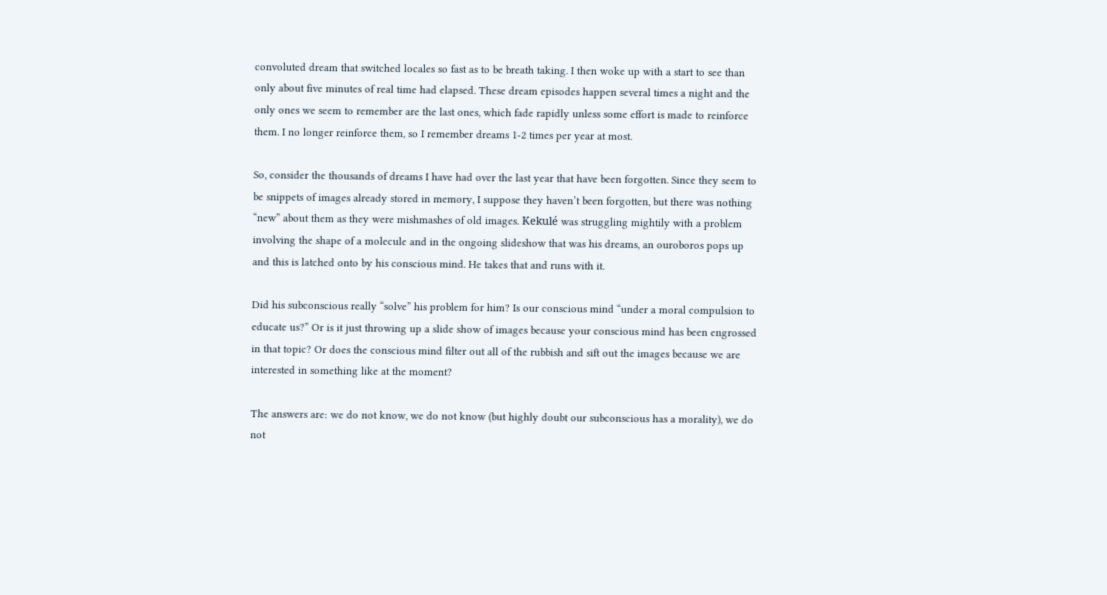convoluted dream that switched locales so fast as to be breath taking. I then woke up with a start to see than only about five minutes of real time had elapsed. These dream episodes happen several times a night and the only ones we seem to remember are the last ones, which fade rapidly unless some effort is made to reinforce them. I no longer reinforce them, so I remember dreams 1-2 times per year at most.

So, consider the thousands of dreams I have had over the last year that have been forgotten. Since they seem to be snippets of images already stored in memory, I suppose they haven’t been forgotten, but there was nothing “new” about them as they were mishmashes of old images. Kekulé was struggling mightily with a problem involving the shape of a molecule and in the ongoing slideshow that was his dreams, an ouroboros pops up and this is latched onto by his conscious mind. He takes that and runs with it.

Did his subconscious really “solve” his problem for him? Is our conscious mind “under a moral compulsion to educate us?” Or is it just throwing up a slide show of images because your conscious mind has been engrossed in that topic? Or does the conscious mind filter out all of the rubbish and sift out the images because we are interested in something like at the moment?

The answers are: we do not know, we do not know (but highly doubt our subconscious has a morality), we do not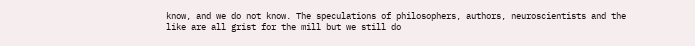know, and we do not know. The speculations of philosophers, authors, neuroscientists and the like are all grist for the mill but we still do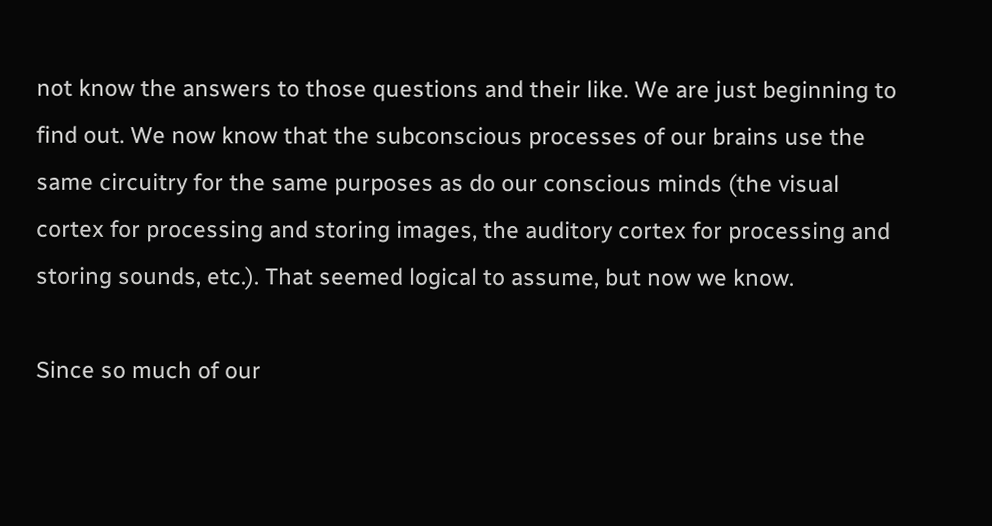not know the answers to those questions and their like. We are just beginning to find out. We now know that the subconscious processes of our brains use the same circuitry for the same purposes as do our conscious minds (the visual cortex for processing and storing images, the auditory cortex for processing and storing sounds, etc.). That seemed logical to assume, but now we know.

Since so much of our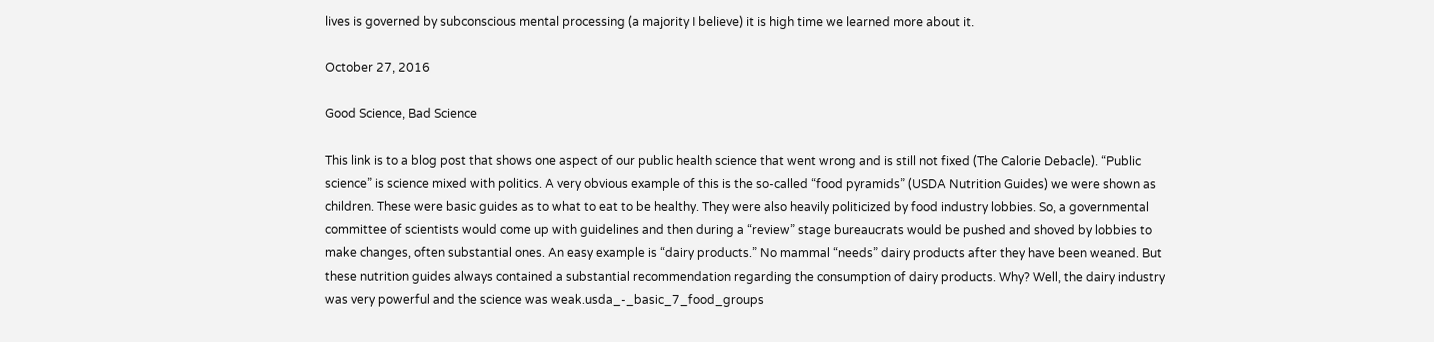lives is governed by subconscious mental processing (a majority I believe) it is high time we learned more about it.

October 27, 2016

Good Science, Bad Science

This link is to a blog post that shows one aspect of our public health science that went wrong and is still not fixed (The Calorie Debacle). “Public science” is science mixed with politics. A very obvious example of this is the so-called “food pyramids” (USDA Nutrition Guides) we were shown as children. These were basic guides as to what to eat to be healthy. They were also heavily politicized by food industry lobbies. So, a governmental committee of scientists would come up with guidelines and then during a “review” stage bureaucrats would be pushed and shoved by lobbies to make changes, often substantial ones. An easy example is “dairy products.” No mammal “needs” dairy products after they have been weaned. But these nutrition guides always contained a substantial recommendation regarding the consumption of dairy products. Why? Well, the dairy industry was very powerful and the science was weak.usda_-_basic_7_food_groups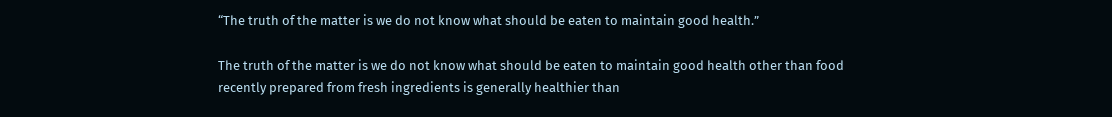“The truth of the matter is we do not know what should be eaten to maintain good health.”

The truth of the matter is we do not know what should be eaten to maintain good health other than food recently prepared from fresh ingredients is generally healthier than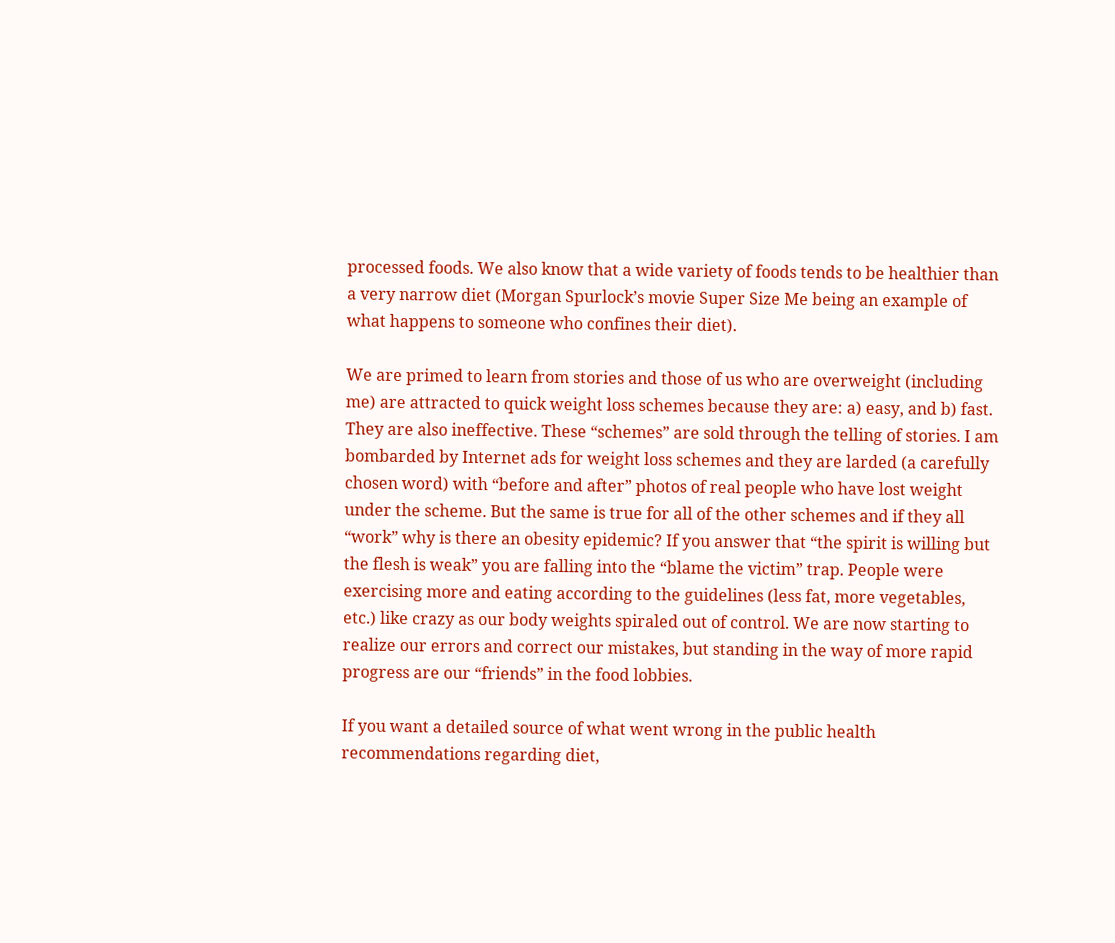processed foods. We also know that a wide variety of foods tends to be healthier than a very narrow diet (Morgan Spurlock’s movie Super Size Me being an example of what happens to someone who confines their diet).

We are primed to learn from stories and those of us who are overweight (including me) are attracted to quick weight loss schemes because they are: a) easy, and b) fast. They are also ineffective. These “schemes” are sold through the telling of stories. I am bombarded by Internet ads for weight loss schemes and they are larded (a carefully chosen word) with “before and after” photos of real people who have lost weight under the scheme. But the same is true for all of the other schemes and if they all “work” why is there an obesity epidemic? If you answer that “the spirit is willing but the flesh is weak” you are falling into the “blame the victim” trap. People were exercising more and eating according to the guidelines (less fat, more vegetables, etc.) like crazy as our body weights spiraled out of control. We are now starting to realize our errors and correct our mistakes, but standing in the way of more rapid progress are our “friends” in the food lobbies.

If you want a detailed source of what went wrong in the public health recommendations regarding diet,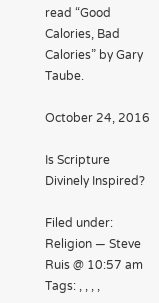read “Good Calories, Bad Calories” by Gary Taube.

October 24, 2016

Is Scripture Divinely Inspired?

Filed under: Religion — Steve Ruis @ 10:57 am
Tags: , , , ,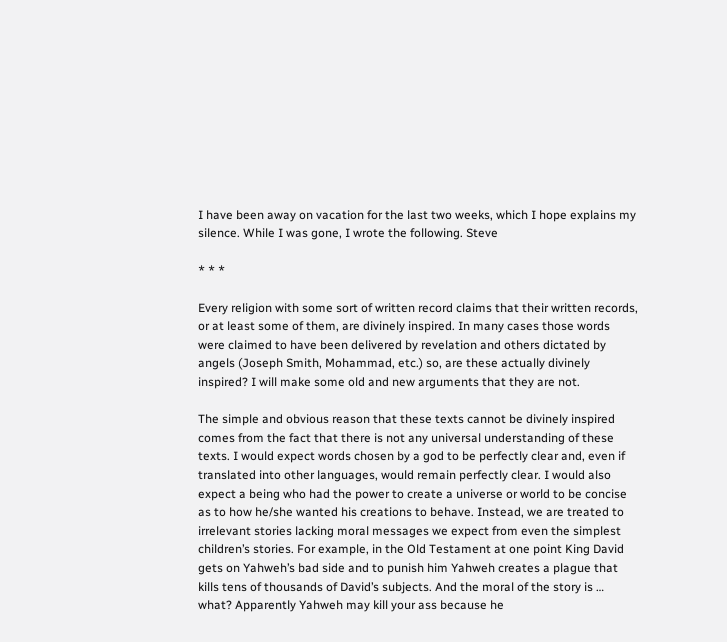I have been away on vacation for the last two weeks, which I hope explains my silence. While I was gone, I wrote the following. Steve

* * *

Every religion with some sort of written record claims that their written records, or at least some of them, are divinely inspired. In many cases those words were claimed to have been delivered by revelation and others dictated by angels (Joseph Smith, Mohammad, etc.) so, are these actually divinely inspired? I will make some old and new arguments that they are not.

The simple and obvious reason that these texts cannot be divinely inspired comes from the fact that there is not any universal understanding of these texts. I would expect words chosen by a god to be perfectly clear and, even if translated into other languages, would remain perfectly clear. I would also expect a being who had the power to create a universe or world to be concise as to how he/she wanted his creations to behave. Instead, we are treated to irrelevant stories lacking moral messages we expect from even the simplest children’s stories. For example, in the Old Testament at one point King David gets on Yahweh’s bad side and to punish him Yahweh creates a plague that kills tens of thousands of David’s subjects. And the moral of the story is … what? Apparently Yahweh may kill your ass because he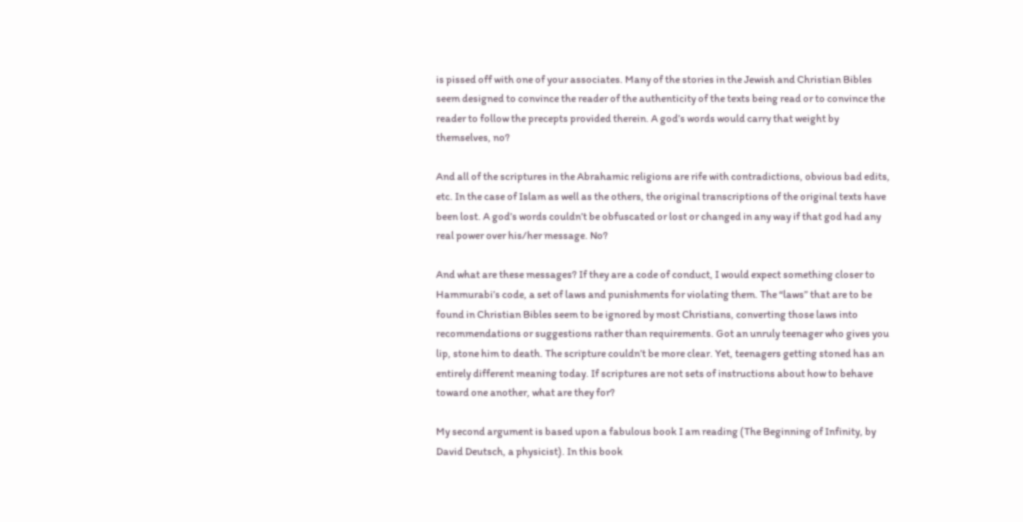is pissed off with one of your associates. Many of the stories in the Jewish and Christian Bibles seem designed to convince the reader of the authenticity of the texts being read or to convince the reader to follow the precepts provided therein. A god’s words would carry that weight by themselves, no?

And all of the scriptures in the Abrahamic religions are rife with contradictions, obvious bad edits, etc. In the case of Islam as well as the others, the original transcriptions of the original texts have been lost. A god’s words couldn’t be obfuscated or lost or changed in any way if that god had any real power over his/her message. No?

And what are these messages? If they are a code of conduct, I would expect something closer to Hammurabi’s code, a set of laws and punishments for violating them. The “laws” that are to be found in Christian Bibles seem to be ignored by most Christians, converting those laws into recommendations or suggestions rather than requirements. Got an unruly teenager who gives you lip, stone him to death. The scripture couldn’t be more clear. Yet, teenagers getting stoned has an entirely different meaning today. If scriptures are not sets of instructions about how to behave toward one another, what are they for?

My second argument is based upon a fabulous book I am reading (The Beginning of Infinity, by David Deutsch, a physicist). In this book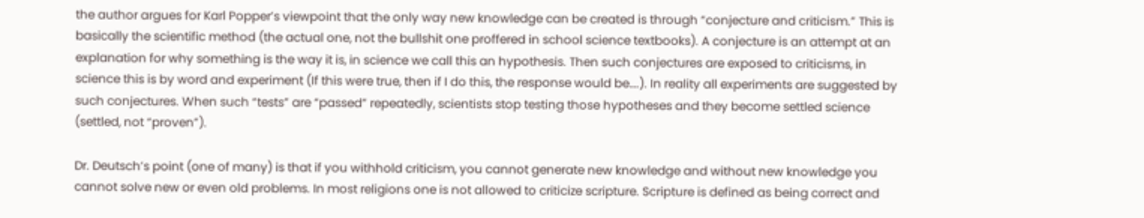the author argues for Karl Popper’s viewpoint that the only way new knowledge can be created is through “conjecture and criticism.” This is basically the scientific method (the actual one, not the bullshit one proffered in school science textbooks). A conjecture is an attempt at an explanation for why something is the way it is, in science we call this an hypothesis. Then such conjectures are exposed to criticisms, in science this is by word and experiment (If this were true, then if I do this, the response would be….). In reality all experiments are suggested by such conjectures. When such “tests” are “passed” repeatedly, scientists stop testing those hypotheses and they become settled science (settled, not “proven”).

Dr. Deutsch’s point (one of many) is that if you withhold criticism, you cannot generate new knowledge and without new knowledge you cannot solve new or even old problems. In most religions one is not allowed to criticize scripture. Scripture is defined as being correct and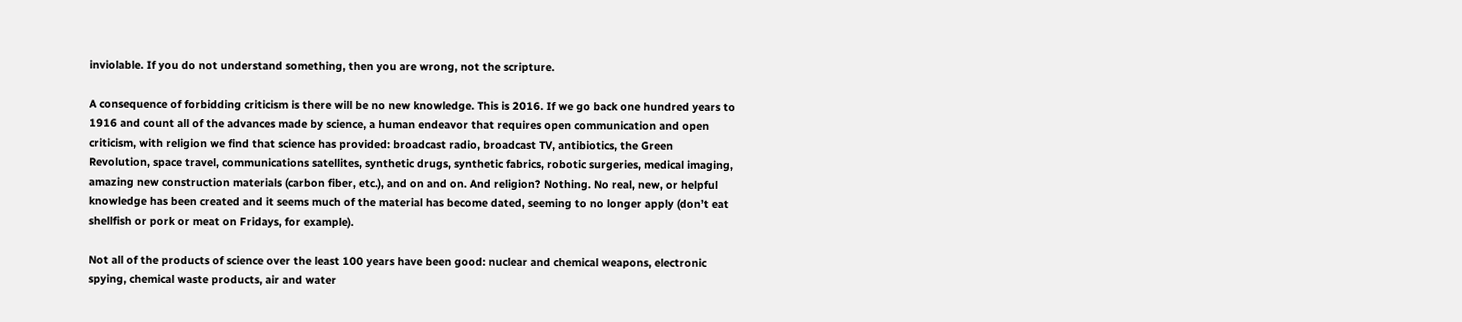inviolable. If you do not understand something, then you are wrong, not the scripture.

A consequence of forbidding criticism is there will be no new knowledge. This is 2016. If we go back one hundred years to 1916 and count all of the advances made by science, a human endeavor that requires open communication and open criticism, with religion we find that science has provided: broadcast radio, broadcast TV, antibiotics, the Green Revolution, space travel, communications satellites, synthetic drugs, synthetic fabrics, robotic surgeries, medical imaging, amazing new construction materials (carbon fiber, etc.), and on and on. And religion? Nothing. No real, new, or helpful knowledge has been created and it seems much of the material has become dated, seeming to no longer apply (don’t eat shellfish or pork or meat on Fridays, for example).

Not all of the products of science over the least 100 years have been good: nuclear and chemical weapons, electronic spying, chemical waste products, air and water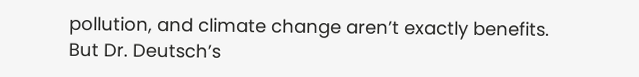pollution, and climate change aren’t exactly benefits. But Dr. Deutsch’s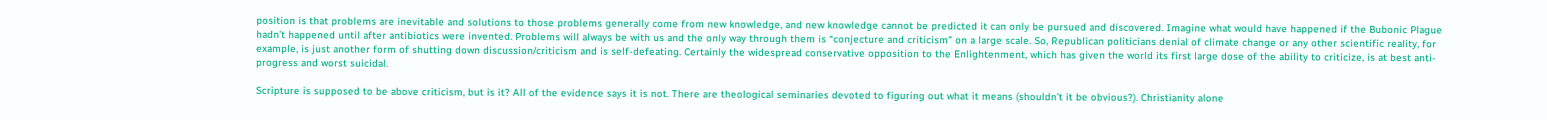position is that problems are inevitable and solutions to those problems generally come from new knowledge, and new knowledge cannot be predicted it can only be pursued and discovered. Imagine what would have happened if the Bubonic Plague hadn’t happened until after antibiotics were invented. Problems will always be with us and the only way through them is “conjecture and criticism” on a large scale. So, Republican politicians denial of climate change or any other scientific reality, for example, is just another form of shutting down discussion/criticism and is self-defeating. Certainly the widespread conservative opposition to the Enlightenment, which has given the world its first large dose of the ability to criticize, is at best anti-progress and worst suicidal.

Scripture is supposed to be above criticism, but is it? All of the evidence says it is not. There are theological seminaries devoted to figuring out what it means (shouldn’t it be obvious?). Christianity alone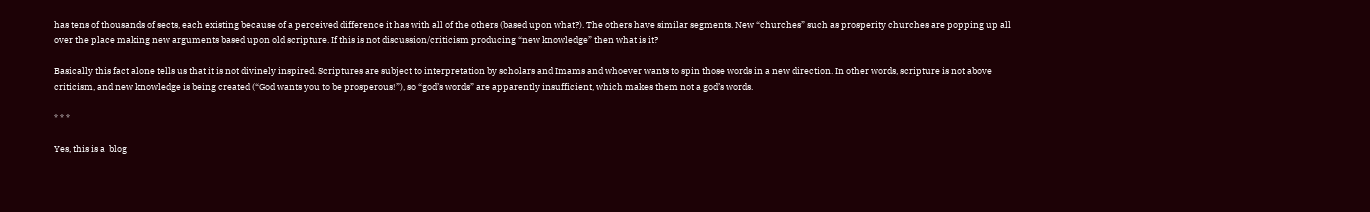has tens of thousands of sects, each existing because of a perceived difference it has with all of the others (based upon what?). The others have similar segments. New “churches” such as prosperity churches are popping up all over the place making new arguments based upon old scripture. If this is not discussion/criticism producing “new knowledge” then what is it?

Basically this fact alone tells us that it is not divinely inspired. Scriptures are subject to interpretation by scholars and Imams and whoever wants to spin those words in a new direction. In other words, scripture is not above criticism, and new knowledge is being created (“God wants you to be prosperous!”), so “god’s words” are apparently insufficient, which makes them not a god’s words.

* * *

Yes, this is a  blog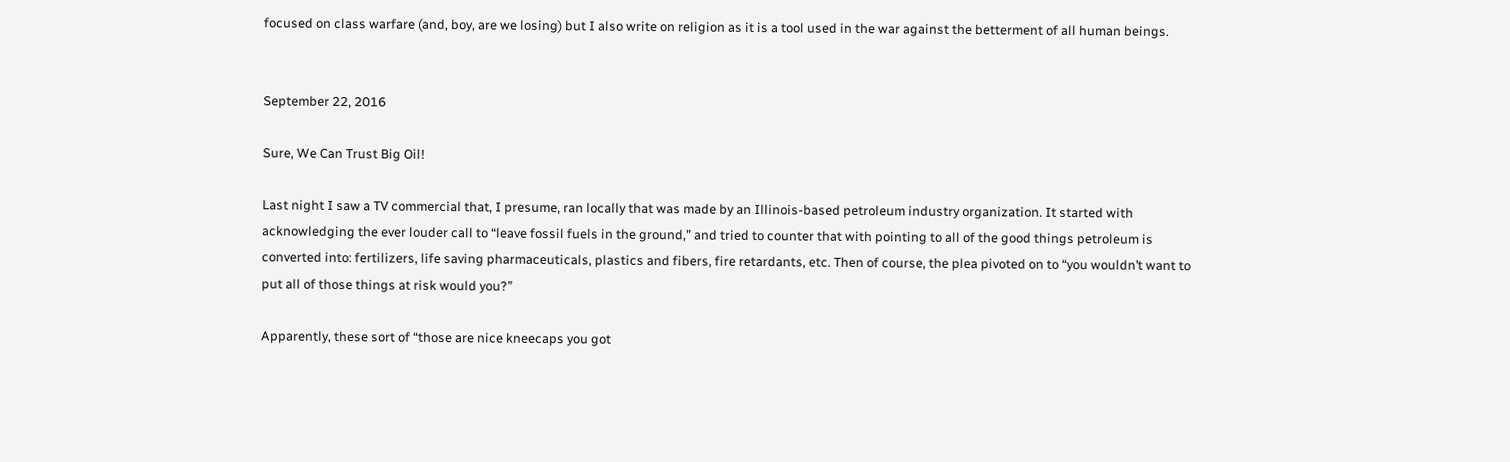focused on class warfare (and, boy, are we losing) but I also write on religion as it is a tool used in the war against the betterment of all human beings.


September 22, 2016

Sure, We Can Trust Big Oil!

Last night I saw a TV commercial that, I presume, ran locally that was made by an Illinois-based petroleum industry organization. It started with acknowledging the ever louder call to “leave fossil fuels in the ground,” and tried to counter that with pointing to all of the good things petroleum is converted into: fertilizers, life saving pharmaceuticals, plastics and fibers, fire retardants, etc. Then of course, the plea pivoted on to “you wouldn’t want to put all of those things at risk would you?”

Apparently, these sort of “those are nice kneecaps you got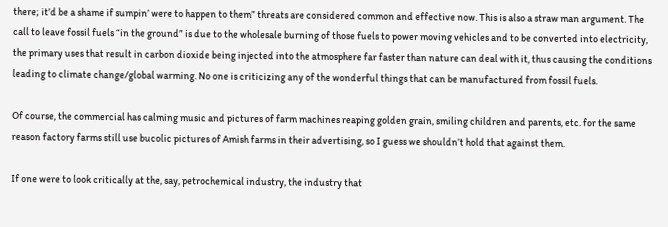there; it’d be a shame if sumpin’ were to happen to them” threats are considered common and effective now. This is also a straw man argument. The call to leave fossil fuels “in the ground” is due to the wholesale burning of those fuels to power moving vehicles and to be converted into electricity, the primary uses that result in carbon dioxide being injected into the atmosphere far faster than nature can deal with it, thus causing the conditions leading to climate change/global warming. No one is criticizing any of the wonderful things that can be manufactured from fossil fuels.

Of course, the commercial has calming music and pictures of farm machines reaping golden grain, smiling children and parents, etc. for the same reason factory farms still use bucolic pictures of Amish farms in their advertising, so I guess we shouldn’t hold that against them.

If one were to look critically at the, say, petrochemical industry, the industry that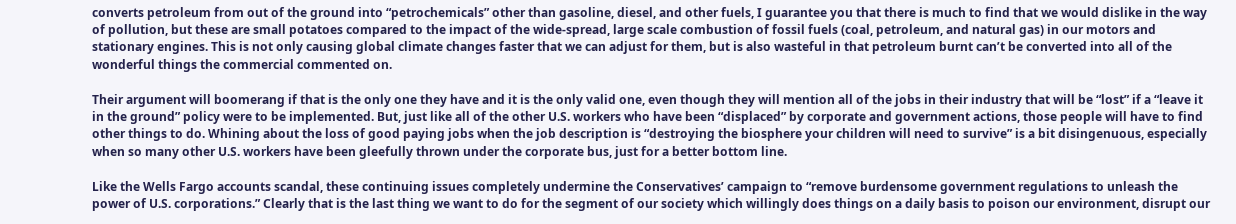converts petroleum from out of the ground into “petrochemicals” other than gasoline, diesel, and other fuels, I guarantee you that there is much to find that we would dislike in the way of pollution, but these are small potatoes compared to the impact of the wide-spread, large scale combustion of fossil fuels (coal, petroleum, and natural gas) in our motors and stationary engines. This is not only causing global climate changes faster that we can adjust for them, but is also wasteful in that petroleum burnt can’t be converted into all of the wonderful things the commercial commented on.

Their argument will boomerang if that is the only one they have and it is the only valid one, even though they will mention all of the jobs in their industry that will be “lost” if a “leave it in the ground” policy were to be implemented. But, just like all of the other U.S. workers who have been “displaced” by corporate and government actions, those people will have to find other things to do. Whining about the loss of good paying jobs when the job description is “destroying the biosphere your children will need to survive” is a bit disingenuous, especially when so many other U.S. workers have been gleefully thrown under the corporate bus, just for a better bottom line.

Like the Wells Fargo accounts scandal, these continuing issues completely undermine the Conservatives’ campaign to “remove burdensome government regulations to unleash the power of U.S. corporations.” Clearly that is the last thing we want to do for the segment of our society which willingly does things on a daily basis to poison our environment, disrupt our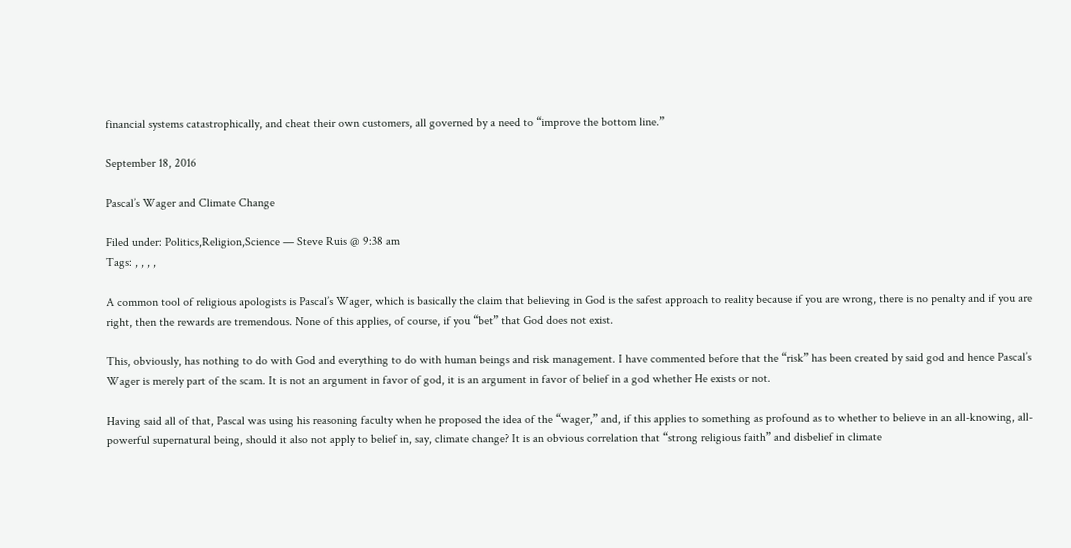financial systems catastrophically, and cheat their own customers, all governed by a need to “improve the bottom line.”

September 18, 2016

Pascal’s Wager and Climate Change

Filed under: Politics,Religion,Science — Steve Ruis @ 9:38 am
Tags: , , , ,

A common tool of religious apologists is Pascal’s Wager, which is basically the claim that believing in God is the safest approach to reality because if you are wrong, there is no penalty and if you are right, then the rewards are tremendous. None of this applies, of course, if you “bet” that God does not exist.

This, obviously, has nothing to do with God and everything to do with human beings and risk management. I have commented before that the “risk” has been created by said god and hence Pascal’s Wager is merely part of the scam. It is not an argument in favor of god, it is an argument in favor of belief in a god whether He exists or not.

Having said all of that, Pascal was using his reasoning faculty when he proposed the idea of the “wager,” and, if this applies to something as profound as to whether to believe in an all-knowing, all-powerful supernatural being, should it also not apply to belief in, say, climate change? It is an obvious correlation that “strong religious faith” and disbelief in climate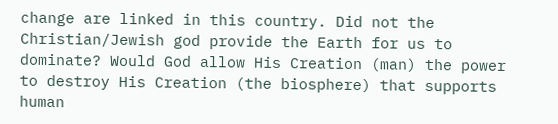change are linked in this country. Did not the Christian/Jewish god provide the Earth for us to dominate? Would God allow His Creation (man) the power to destroy His Creation (the biosphere) that supports human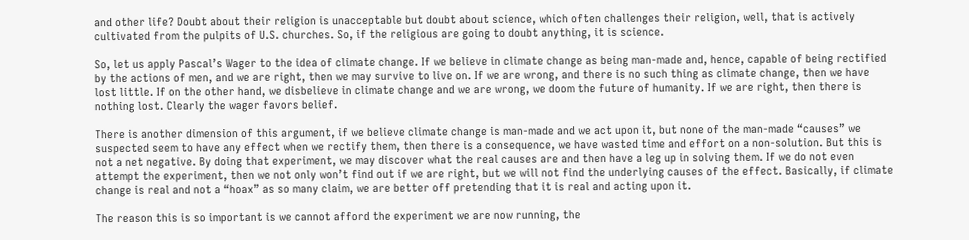and other life? Doubt about their religion is unacceptable but doubt about science, which often challenges their religion, well, that is actively cultivated from the pulpits of U.S. churches. So, if the religious are going to doubt anything, it is science.

So, let us apply Pascal’s Wager to the idea of climate change. If we believe in climate change as being man-made and, hence, capable of being rectified by the actions of men, and we are right, then we may survive to live on. If we are wrong, and there is no such thing as climate change, then we have lost little. If on the other hand, we disbelieve in climate change and we are wrong, we doom the future of humanity. If we are right, then there is nothing lost. Clearly the wager favors belief.

There is another dimension of this argument, if we believe climate change is man-made and we act upon it, but none of the man-made “causes” we suspected seem to have any effect when we rectify them, then there is a consequence, we have wasted time and effort on a non-solution. But this is not a net negative. By doing that experiment, we may discover what the real causes are and then have a leg up in solving them. If we do not even attempt the experiment, then we not only won’t find out if we are right, but we will not find the underlying causes of the effect. Basically, if climate change is real and not a “hoax” as so many claim, we are better off pretending that it is real and acting upon it.

The reason this is so important is we cannot afford the experiment we are now running, the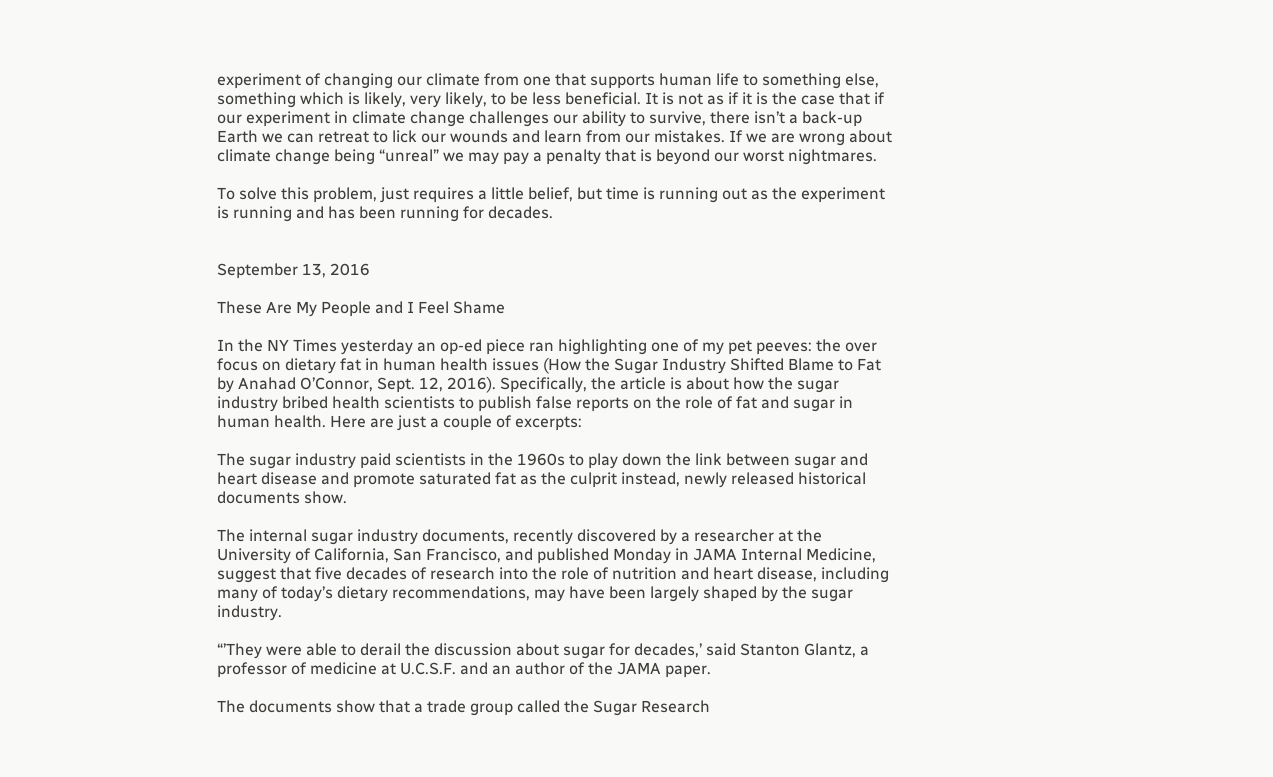experiment of changing our climate from one that supports human life to something else, something which is likely, very likely, to be less beneficial. It is not as if it is the case that if our experiment in climate change challenges our ability to survive, there isn’t a back-up Earth we can retreat to lick our wounds and learn from our mistakes. If we are wrong about climate change being “unreal” we may pay a penalty that is beyond our worst nightmares.

To solve this problem, just requires a little belief, but time is running out as the experiment is running and has been running for decades.


September 13, 2016

These Are My People and I Feel Shame

In the NY Times yesterday an op-ed piece ran highlighting one of my pet peeves: the over focus on dietary fat in human health issues (How the Sugar Industry Shifted Blame to Fat by Anahad O’Connor, Sept. 12, 2016). Specifically, the article is about how the sugar industry bribed health scientists to publish false reports on the role of fat and sugar in human health. Here are just a couple of excerpts:

The sugar industry paid scientists in the 1960s to play down the link between sugar and heart disease and promote saturated fat as the culprit instead, newly released historical documents show.

The internal sugar industry documents, recently discovered by a researcher at the University of California, San Francisco, and published Monday in JAMA Internal Medicine, suggest that five decades of research into the role of nutrition and heart disease, including many of today’s dietary recommendations, may have been largely shaped by the sugar industry.

“’They were able to derail the discussion about sugar for decades,’ said Stanton Glantz, a professor of medicine at U.C.S.F. and an author of the JAMA paper.

The documents show that a trade group called the Sugar Research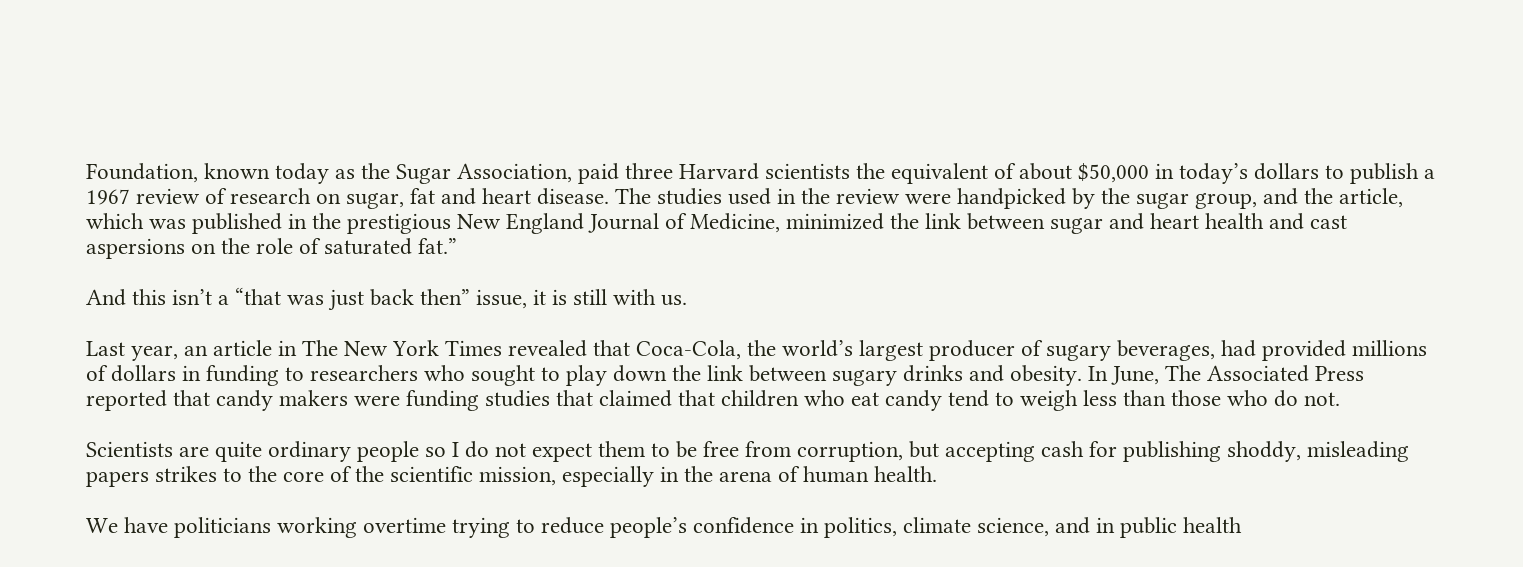Foundation, known today as the Sugar Association, paid three Harvard scientists the equivalent of about $50,000 in today’s dollars to publish a 1967 review of research on sugar, fat and heart disease. The studies used in the review were handpicked by the sugar group, and the article, which was published in the prestigious New England Journal of Medicine, minimized the link between sugar and heart health and cast aspersions on the role of saturated fat.”

And this isn’t a “that was just back then” issue, it is still with us.

Last year, an article in The New York Times revealed that Coca-Cola, the world’s largest producer of sugary beverages, had provided millions of dollars in funding to researchers who sought to play down the link between sugary drinks and obesity. In June, The Associated Press reported that candy makers were funding studies that claimed that children who eat candy tend to weigh less than those who do not.

Scientists are quite ordinary people so I do not expect them to be free from corruption, but accepting cash for publishing shoddy, misleading papers strikes to the core of the scientific mission, especially in the arena of human health.

We have politicians working overtime trying to reduce people’s confidence in politics, climate science, and in public health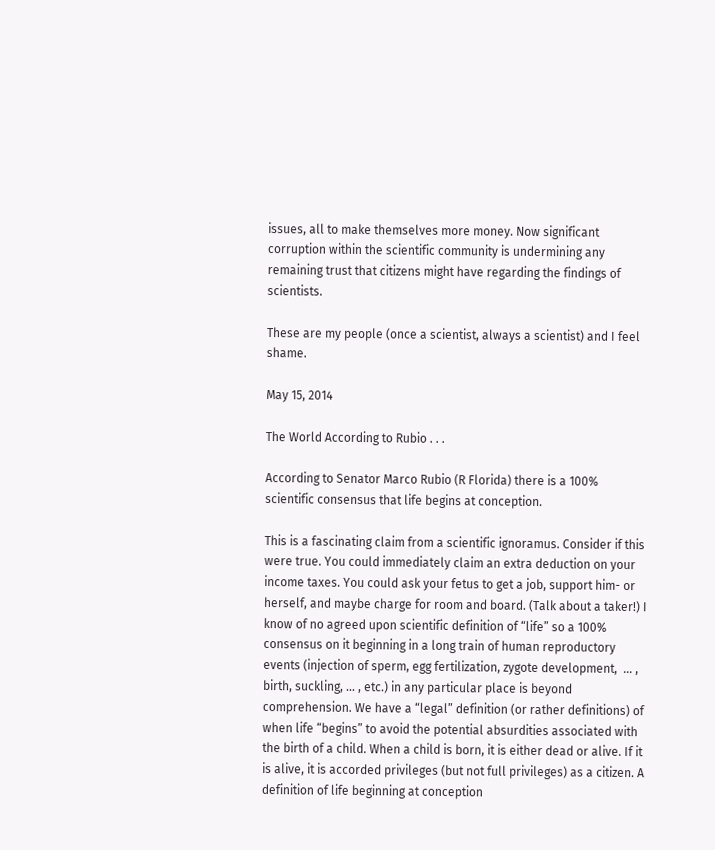issues, all to make themselves more money. Now significant corruption within the scientific community is undermining any remaining trust that citizens might have regarding the findings of scientists.

These are my people (once a scientist, always a scientist) and I feel shame.

May 15, 2014

The World According to Rubio . . .

According to Senator Marco Rubio (R Florida) there is a 100% scientific consensus that life begins at conception.

This is a fascinating claim from a scientific ignoramus. Consider if this were true. You could immediately claim an extra deduction on your income taxes. You could ask your fetus to get a job, support him- or herself, and maybe charge for room and board. (Talk about a taker!) I know of no agreed upon scientific definition of “life” so a 100% consensus on it beginning in a long train of human reproductory events (injection of sperm, egg fertilization, zygote development,  … , birth, suckling, … , etc.) in any particular place is beyond comprehension. We have a “legal” definition (or rather definitions) of when life “begins” to avoid the potential absurdities associated with the birth of a child. When a child is born, it is either dead or alive. If it is alive, it is accorded privileges (but not full privileges) as a citizen. A definition of life beginning at conception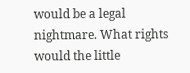would be a legal nightmare. What rights would the little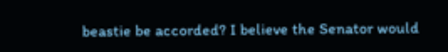beastie be accorded? I believe the Senator would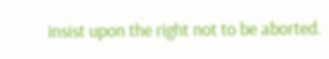insist upon the right not to be aborted.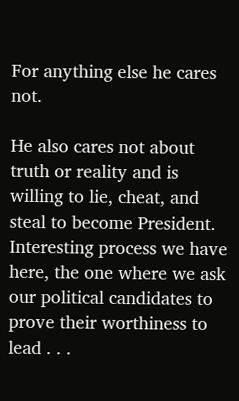For anything else he cares not.

He also cares not about truth or reality and is willing to lie, cheat, and steal to become President. Interesting process we have here, the one where we ask our political candidates to prove their worthiness to lead . . .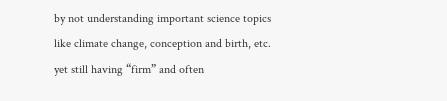by not understanding important science topics like climate change, conception and birth, etc. yet still having “firm” and often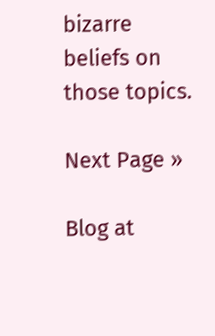bizarre beliefs on those topics.

Next Page »

Blog at